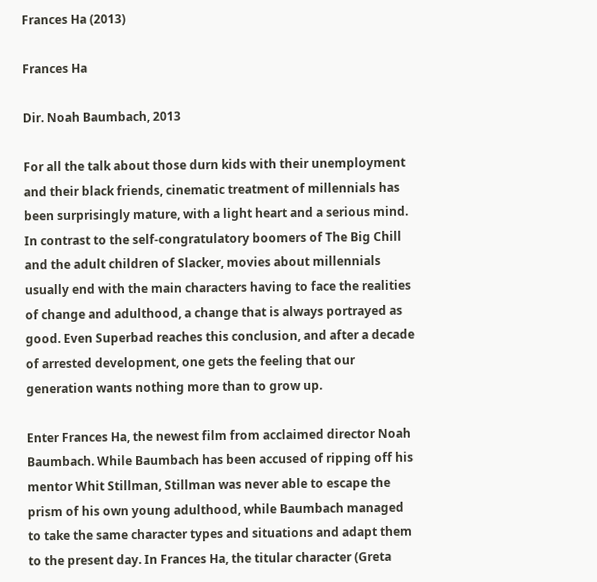Frances Ha (2013)

Frances Ha

Dir. Noah Baumbach, 2013

For all the talk about those durn kids with their unemployment and their black friends, cinematic treatment of millennials has been surprisingly mature, with a light heart and a serious mind. In contrast to the self-congratulatory boomers of The Big Chill and the adult children of Slacker, movies about millennials usually end with the main characters having to face the realities of change and adulthood, a change that is always portrayed as good. Even Superbad reaches this conclusion, and after a decade of arrested development, one gets the feeling that our generation wants nothing more than to grow up.

Enter Frances Ha, the newest film from acclaimed director Noah Baumbach. While Baumbach has been accused of ripping off his mentor Whit Stillman, Stillman was never able to escape the prism of his own young adulthood, while Baumbach managed to take the same character types and situations and adapt them to the present day. In Frances Ha, the titular character (Greta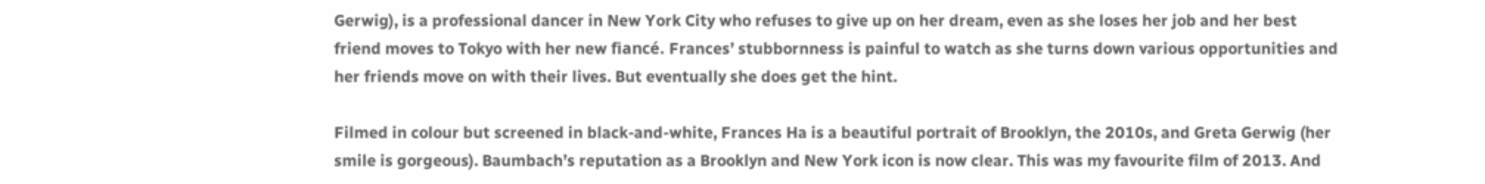Gerwig), is a professional dancer in New York City who refuses to give up on her dream, even as she loses her job and her best friend moves to Tokyo with her new fiancé. Frances’ stubbornness is painful to watch as she turns down various opportunities and her friends move on with their lives. But eventually she does get the hint.

Filmed in colour but screened in black-and-white, Frances Ha is a beautiful portrait of Brooklyn, the 2010s, and Greta Gerwig (her smile is gorgeous). Baumbach’s reputation as a Brooklyn and New York icon is now clear. This was my favourite film of 2013. And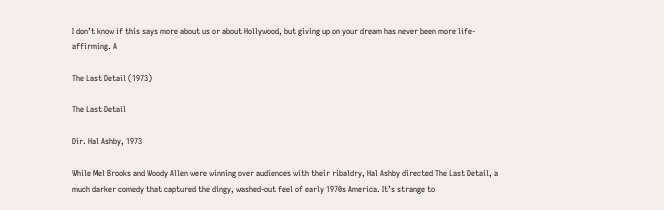I don’t know if this says more about us or about Hollywood, but giving up on your dream has never been more life-affirming. A

The Last Detail (1973)

The Last Detail

Dir. Hal Ashby, 1973

While Mel Brooks and Woody Allen were winning over audiences with their ribaldry, Hal Ashby directed The Last Detail, a much darker comedy that captured the dingy, washed-out feel of early 1970s America. It’s strange to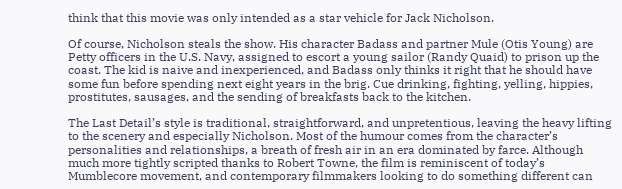think that this movie was only intended as a star vehicle for Jack Nicholson.

Of course, Nicholson steals the show. His character Badass and partner Mule (Otis Young) are Petty officers in the U.S. Navy, assigned to escort a young sailor (Randy Quaid) to prison up the coast. The kid is naive and inexperienced, and Badass only thinks it right that he should have some fun before spending next eight years in the brig. Cue drinking, fighting, yelling, hippies, prostitutes, sausages, and the sending of breakfasts back to the kitchen.

The Last Detail’s style is traditional, straightforward, and unpretentious, leaving the heavy lifting to the scenery and especially Nicholson. Most of the humour comes from the character’s personalities and relationships, a breath of fresh air in an era dominated by farce. Although much more tightly scripted thanks to Robert Towne, the film is reminiscent of today’s Mumblecore movement, and contemporary filmmakers looking to do something different can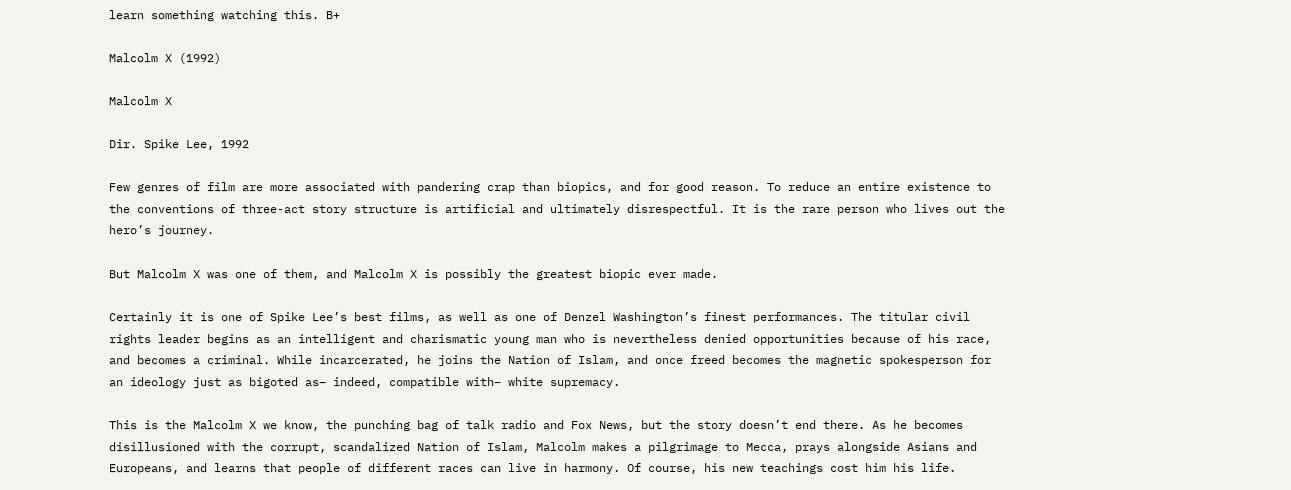learn something watching this. B+

Malcolm X (1992)

Malcolm X

Dir. Spike Lee, 1992

Few genres of film are more associated with pandering crap than biopics, and for good reason. To reduce an entire existence to the conventions of three-act story structure is artificial and ultimately disrespectful. It is the rare person who lives out the hero’s journey.

But Malcolm X was one of them, and Malcolm X is possibly the greatest biopic ever made.

Certainly it is one of Spike Lee’s best films, as well as one of Denzel Washington’s finest performances. The titular civil rights leader begins as an intelligent and charismatic young man who is nevertheless denied opportunities because of his race, and becomes a criminal. While incarcerated, he joins the Nation of Islam, and once freed becomes the magnetic spokesperson for an ideology just as bigoted as– indeed, compatible with– white supremacy.

This is the Malcolm X we know, the punching bag of talk radio and Fox News, but the story doesn’t end there. As he becomes disillusioned with the corrupt, scandalized Nation of Islam, Malcolm makes a pilgrimage to Mecca, prays alongside Asians and Europeans, and learns that people of different races can live in harmony. Of course, his new teachings cost him his life.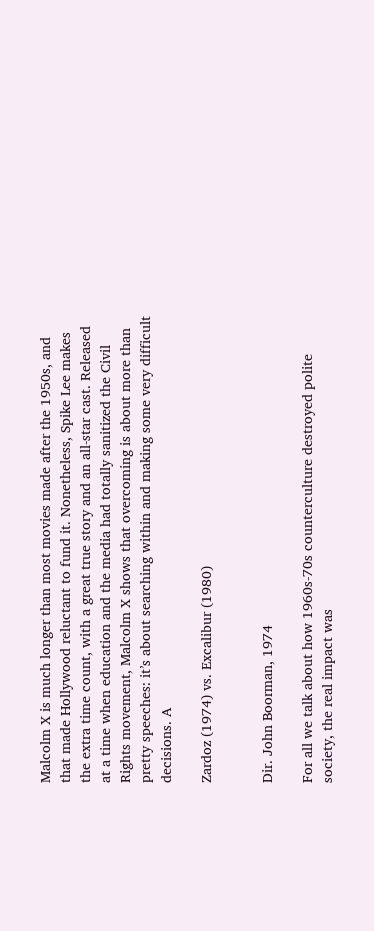Malcolm X is much longer than most movies made after the 1950s, and that made Hollywood reluctant to fund it. Nonetheless, Spike Lee makes the extra time count, with a great true story and an all-star cast. Released at a time when education and the media had totally sanitized the Civil Rights movement, Malcolm X shows that overcoming is about more than pretty speeches: it’s about searching within and making some very difficult decisions. A

Zardoz (1974) vs. Excalibur (1980)


Dir. John Boorman, 1974

For all we talk about how 1960s-70s counterculture destroyed polite society, the real impact was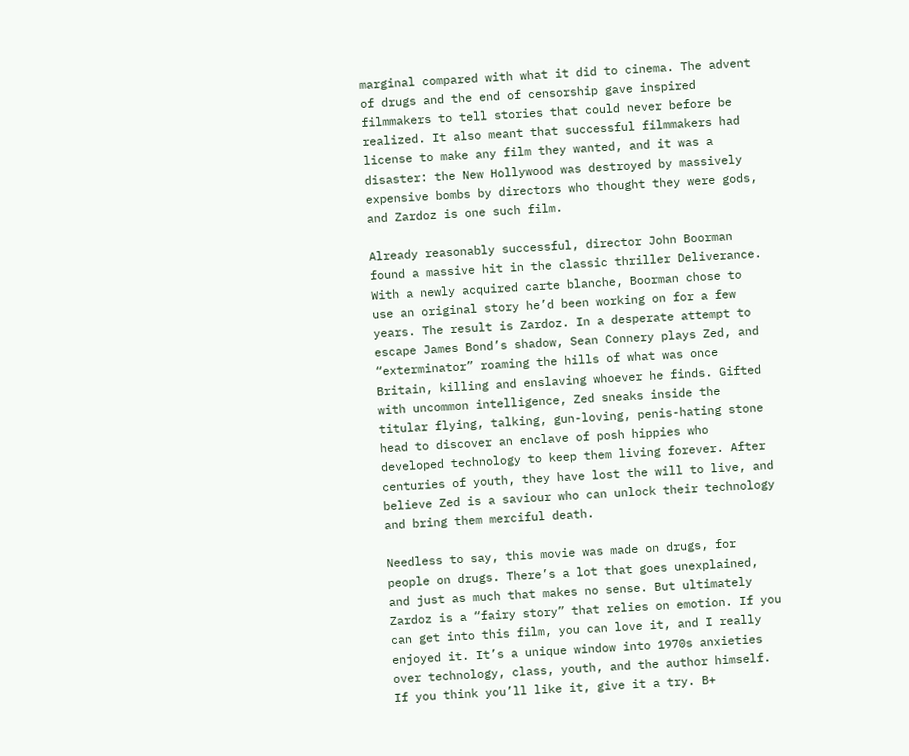marginal compared with what it did to cinema. The advent of drugs and the end of censorship gave inspired filmmakers to tell stories that could never before be realized. It also meant that successful filmmakers had license to make any film they wanted, and it was a disaster: the New Hollywood was destroyed by massively expensive bombs by directors who thought they were gods, and Zardoz is one such film.

Already reasonably successful, director John Boorman found a massive hit in the classic thriller Deliverance. With a newly acquired carte blanche, Boorman chose to use an original story he’d been working on for a few years. The result is Zardoz. In a desperate attempt to escape James Bond’s shadow, Sean Connery plays Zed, and “exterminator” roaming the hills of what was once Britain, killing and enslaving whoever he finds. Gifted with uncommon intelligence, Zed sneaks inside the titular flying, talking, gun-loving, penis-hating stone head to discover an enclave of posh hippies who developed technology to keep them living forever. After centuries of youth, they have lost the will to live, and believe Zed is a saviour who can unlock their technology and bring them merciful death.

Needless to say, this movie was made on drugs, for people on drugs. There’s a lot that goes unexplained, and just as much that makes no sense. But ultimately Zardoz is a “fairy story” that relies on emotion. If you can get into this film, you can love it, and I really enjoyed it. It’s a unique window into 1970s anxieties over technology, class, youth, and the author himself. If you think you’ll like it, give it a try. B+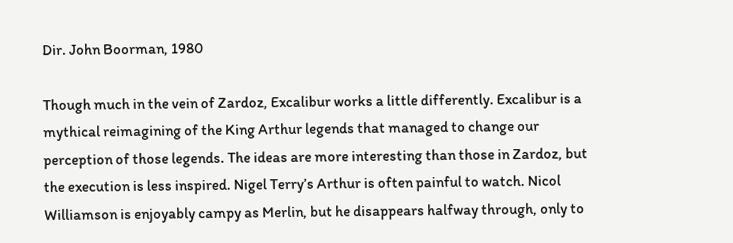Dir. John Boorman, 1980

Though much in the vein of Zardoz, Excalibur works a little differently. Excalibur is a mythical reimagining of the King Arthur legends that managed to change our perception of those legends. The ideas are more interesting than those in Zardoz, but the execution is less inspired. Nigel Terry’s Arthur is often painful to watch. Nicol Williamson is enjoyably campy as Merlin, but he disappears halfway through, only to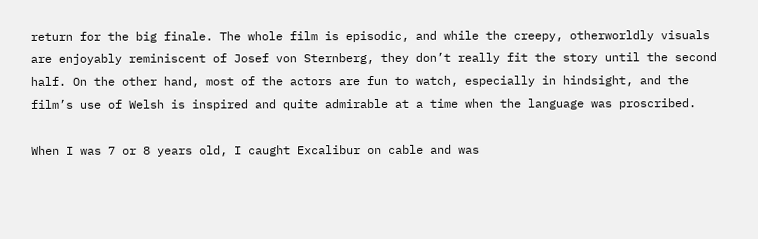return for the big finale. The whole film is episodic, and while the creepy, otherworldly visuals are enjoyably reminiscent of Josef von Sternberg, they don’t really fit the story until the second half. On the other hand, most of the actors are fun to watch, especially in hindsight, and the film’s use of Welsh is inspired and quite admirable at a time when the language was proscribed.

When I was 7 or 8 years old, I caught Excalibur on cable and was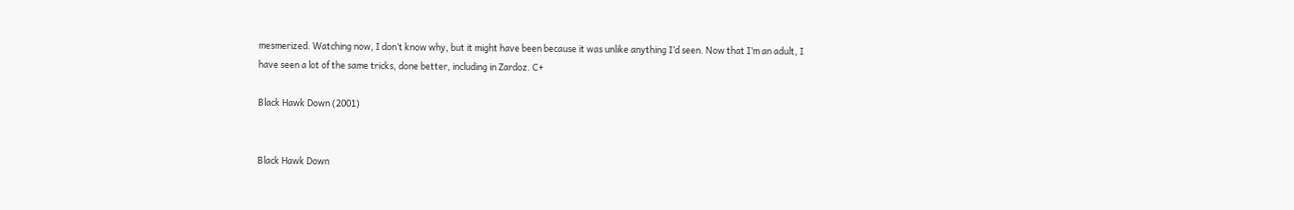mesmerized. Watching now, I don’t know why, but it might have been because it was unlike anything I’d seen. Now that I’m an adult, I have seen a lot of the same tricks, done better, including in Zardoz. C+

Black Hawk Down (2001)


Black Hawk Down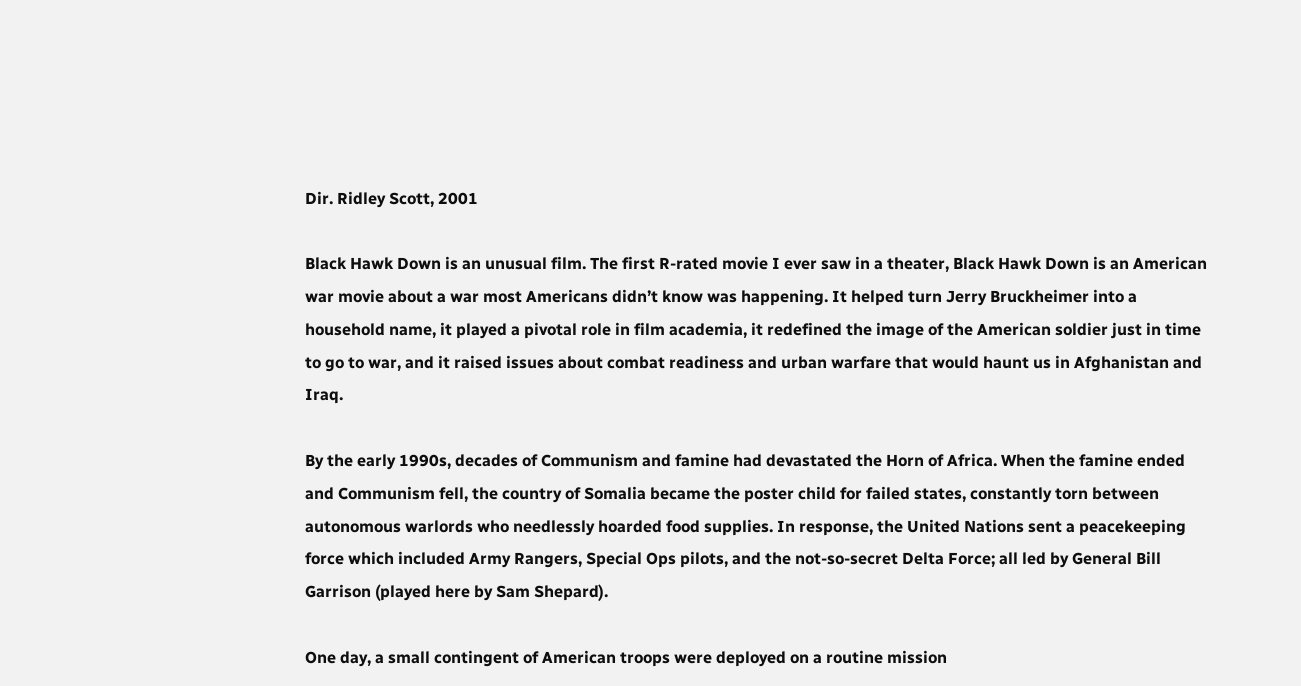Dir. Ridley Scott, 2001

Black Hawk Down is an unusual film. The first R-rated movie I ever saw in a theater, Black Hawk Down is an American war movie about a war most Americans didn’t know was happening. It helped turn Jerry Bruckheimer into a household name, it played a pivotal role in film academia, it redefined the image of the American soldier just in time to go to war, and it raised issues about combat readiness and urban warfare that would haunt us in Afghanistan and Iraq.

By the early 1990s, decades of Communism and famine had devastated the Horn of Africa. When the famine ended and Communism fell, the country of Somalia became the poster child for failed states, constantly torn between autonomous warlords who needlessly hoarded food supplies. In response, the United Nations sent a peacekeeping force which included Army Rangers, Special Ops pilots, and the not-so-secret Delta Force; all led by General Bill Garrison (played here by Sam Shepard).

One day, a small contingent of American troops were deployed on a routine mission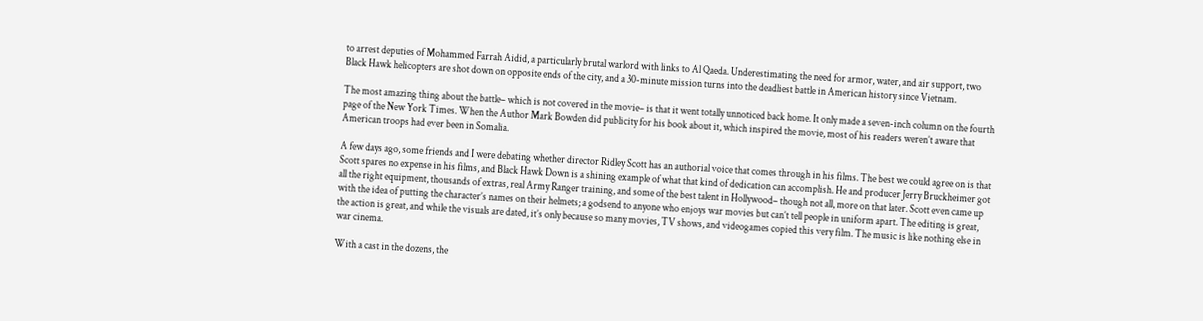to arrest deputies of Mohammed Farrah Aidid, a particularly brutal warlord with links to Al Qaeda. Underestimating the need for armor, water, and air support, two Black Hawk helicopters are shot down on opposite ends of the city, and a 30-minute mission turns into the deadliest battle in American history since Vietnam.

The most amazing thing about the battle– which is not covered in the movie– is that it went totally unnoticed back home. It only made a seven-inch column on the fourth page of the New York Times. When the Author Mark Bowden did publicity for his book about it, which inspired the movie, most of his readers weren’t aware that American troops had ever been in Somalia.

A few days ago, some friends and I were debating whether director Ridley Scott has an authorial voice that comes through in his films. The best we could agree on is that Scott spares no expense in his films, and Black Hawk Down is a shining example of what that kind of dedication can accomplish. He and producer Jerry Bruckheimer got all the right equipment, thousands of extras, real Army Ranger training, and some of the best talent in Hollywood– though not all, more on that later. Scott even came up with the idea of putting the character’s names on their helmets; a godsend to anyone who enjoys war movies but can’t tell people in uniform apart. The editing is great, the action is great, and while the visuals are dated, it’s only because so many movies, TV shows, and videogames copied this very film. The music is like nothing else in war cinema.

With a cast in the dozens, the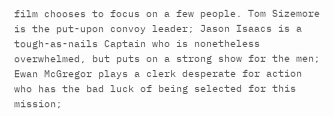film chooses to focus on a few people. Tom Sizemore is the put-upon convoy leader; Jason Isaacs is a tough-as-nails Captain who is nonetheless overwhelmed, but puts on a strong show for the men; Ewan McGregor plays a clerk desperate for action who has the bad luck of being selected for this mission;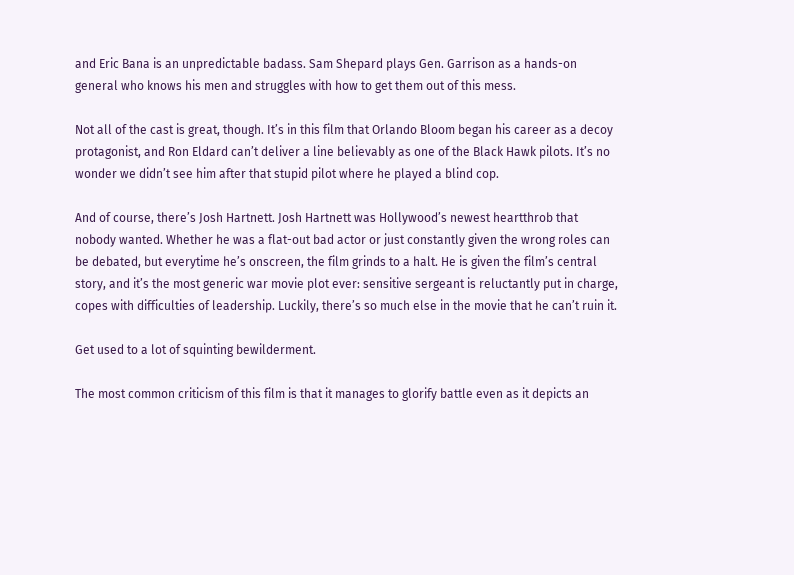and Eric Bana is an unpredictable badass. Sam Shepard plays Gen. Garrison as a hands-on general who knows his men and struggles with how to get them out of this mess.

Not all of the cast is great, though. It’s in this film that Orlando Bloom began his career as a decoy protagonist, and Ron Eldard can’t deliver a line believably as one of the Black Hawk pilots. It’s no wonder we didn’t see him after that stupid pilot where he played a blind cop.

And of course, there’s Josh Hartnett. Josh Hartnett was Hollywood’s newest heartthrob that nobody wanted. Whether he was a flat-out bad actor or just constantly given the wrong roles can be debated, but everytime he’s onscreen, the film grinds to a halt. He is given the film’s central story, and it’s the most generic war movie plot ever: sensitive sergeant is reluctantly put in charge, copes with difficulties of leadership. Luckily, there’s so much else in the movie that he can’t ruin it.

Get used to a lot of squinting bewilderment.

The most common criticism of this film is that it manages to glorify battle even as it depicts an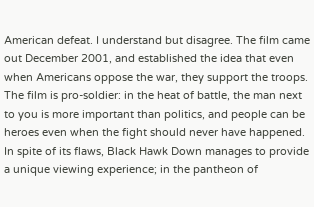American defeat. I understand but disagree. The film came out December 2001, and established the idea that even when Americans oppose the war, they support the troops. The film is pro-soldier: in the heat of battle, the man next to you is more important than politics, and people can be heroes even when the fight should never have happened. In spite of its flaws, Black Hawk Down manages to provide a unique viewing experience; in the pantheon of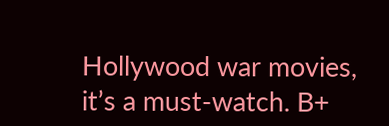Hollywood war movies, it’s a must-watch. B+